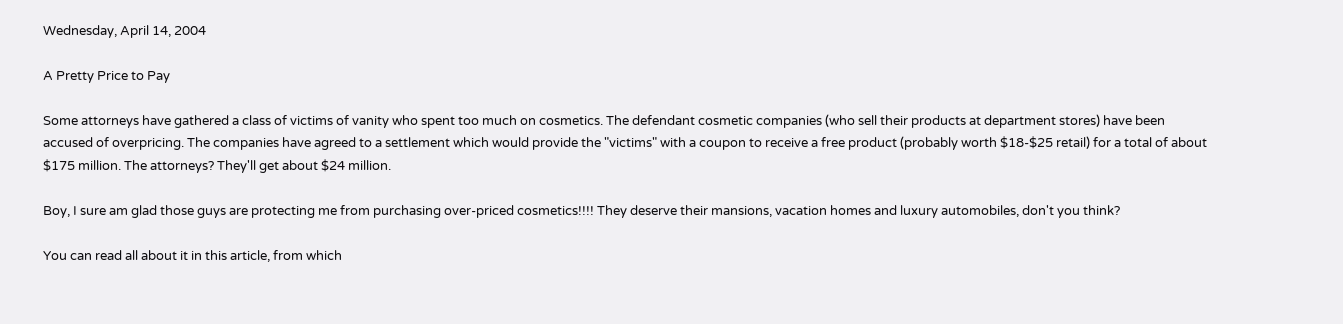Wednesday, April 14, 2004

A Pretty Price to Pay

Some attorneys have gathered a class of victims of vanity who spent too much on cosmetics. The defendant cosmetic companies (who sell their products at department stores) have been accused of overpricing. The companies have agreed to a settlement which would provide the "victims" with a coupon to receive a free product (probably worth $18-$25 retail) for a total of about $175 million. The attorneys? They'll get about $24 million.

Boy, I sure am glad those guys are protecting me from purchasing over-priced cosmetics!!!! They deserve their mansions, vacation homes and luxury automobiles, don't you think?

You can read all about it in this article, from which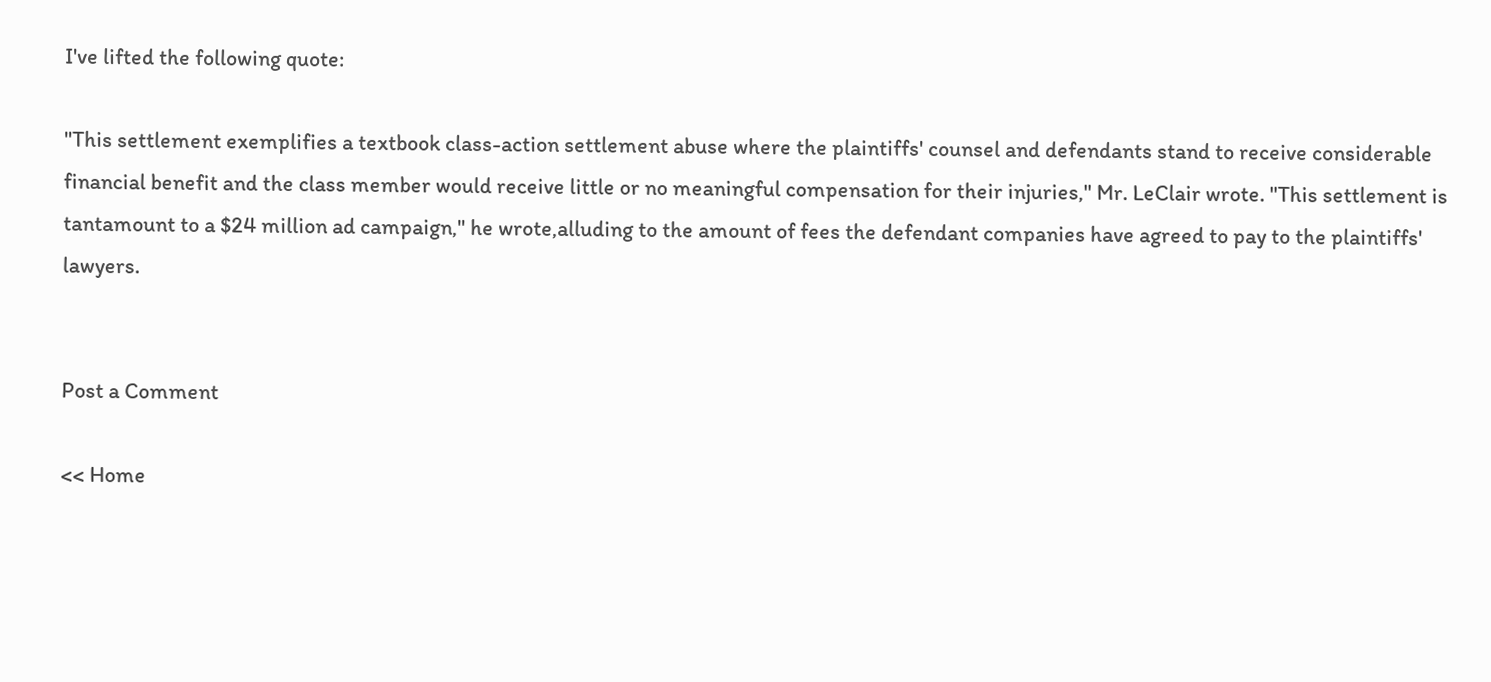I've lifted the following quote:

"This settlement exemplifies a textbook class-action settlement abuse where the plaintiffs' counsel and defendants stand to receive considerable financial benefit and the class member would receive little or no meaningful compensation for their injuries," Mr. LeClair wrote. "This settlement is tantamount to a $24 million ad campaign," he wrote,alluding to the amount of fees the defendant companies have agreed to pay to the plaintiffs' lawyers.


Post a Comment

<< Home